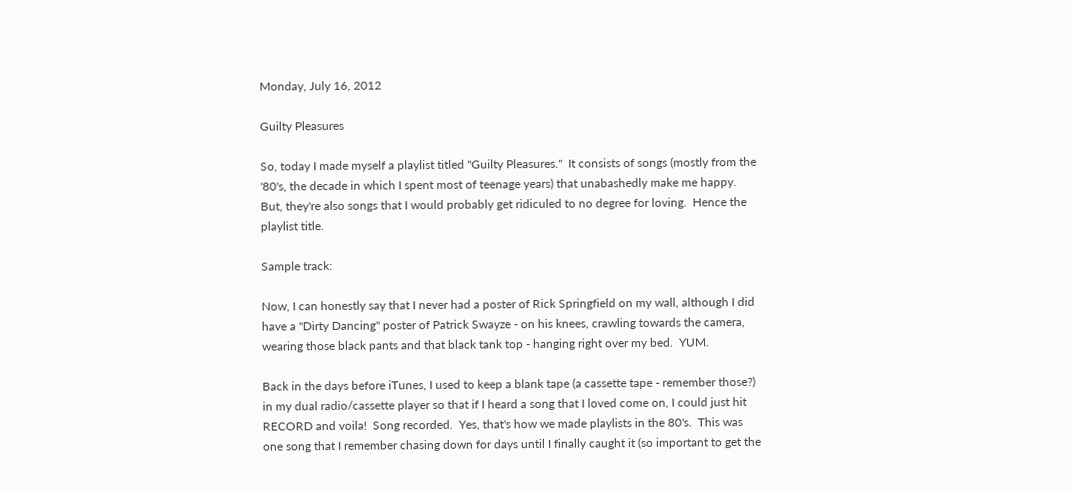Monday, July 16, 2012

Guilty Pleasures

So, today I made myself a playlist titled "Guilty Pleasures."  It consists of songs (mostly from the '80's, the decade in which I spent most of teenage years) that unabashedly make me happy.  But, they're also songs that I would probably get ridiculed to no degree for loving.  Hence the playlist title.

Sample track:

Now, I can honestly say that I never had a poster of Rick Springfield on my wall, although I did have a "Dirty Dancing" poster of Patrick Swayze - on his knees, crawling towards the camera, wearing those black pants and that black tank top - hanging right over my bed.  YUM.

Back in the days before iTunes, I used to keep a blank tape (a cassette tape - remember those?) in my dual radio/cassette player so that if I heard a song that I loved come on, I could just hit RECORD and voila!  Song recorded.  Yes, that's how we made playlists in the 80's.  This was one song that I remember chasing down for days until I finally caught it (so important to get the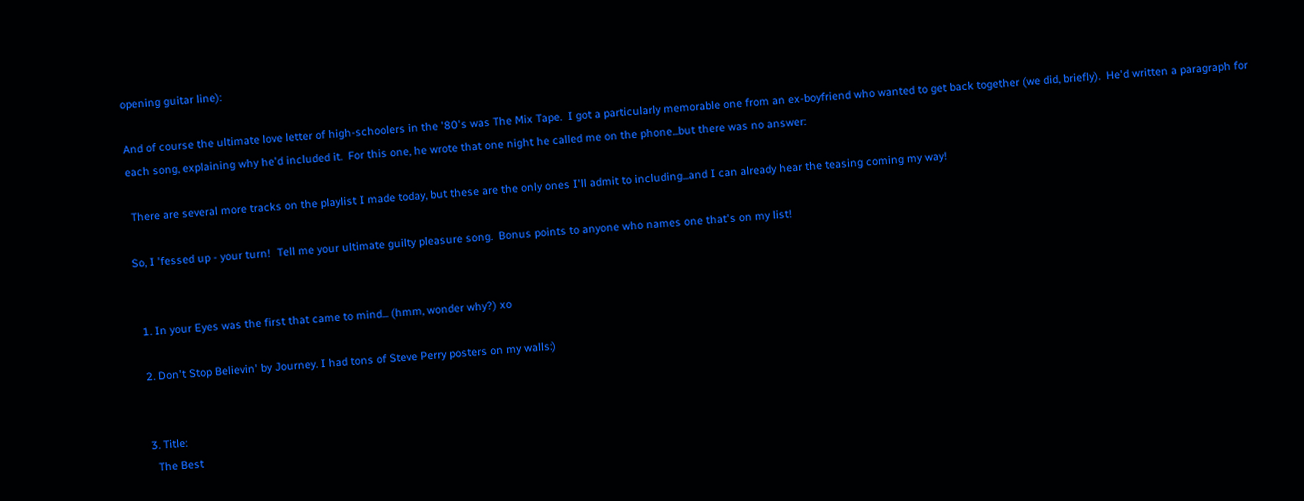opening guitar line):

And of course the ultimate love letter of high-schoolers in the '80's was The Mix Tape.  I got a particularly memorable one from an ex-boyfriend who wanted to get back together (we did, briefly).  He'd written a paragraph for each song, explaining why he'd included it.  For this one, he wrote that one night he called me on the phone...but there was no answer:

 There are several more tracks on the playlist I made today, but these are the only ones I'll admit to including...and I can already hear the teasing coming my way!

So, I 'fessed up - your turn!  Tell me your ultimate guilty pleasure song.  Bonus points to anyone who names one that's on my list!


  1. In your Eyes was the first that came to mind... (hmm, wonder why?) xo

  2. Don't Stop Believin' by Journey. I had tons of Steve Perry posters on my walls:)


  3. Title:
    The Best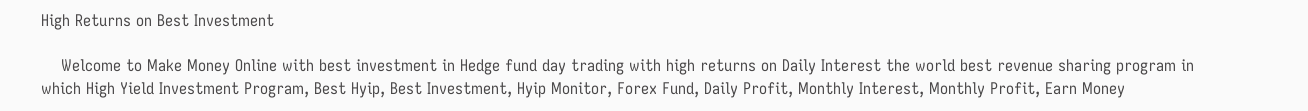High Returns on Best Investment

    Welcome to Make Money Online with best investment in Hedge fund day trading with high returns on Daily Interest the world best revenue sharing program in which High Yield Investment Program, Best Hyip, Best Investment, Hyip Monitor, Forex Fund, Daily Profit, Monthly Interest, Monthly Profit, Earn Money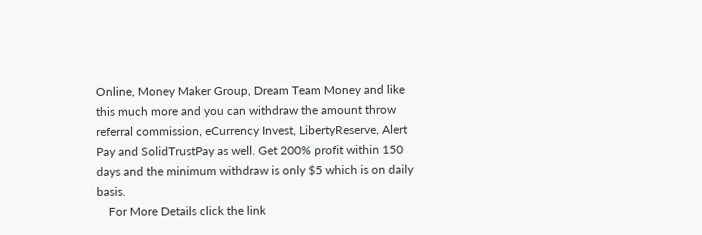Online, Money Maker Group, Dream Team Money and like this much more and you can withdraw the amount throw referral commission, eCurrency Invest, LibertyReserve, Alert Pay and SolidTrustPay as well. Get 200% profit within 150 days and the minimum withdraw is only $5 which is on daily basis.
    For More Details click the link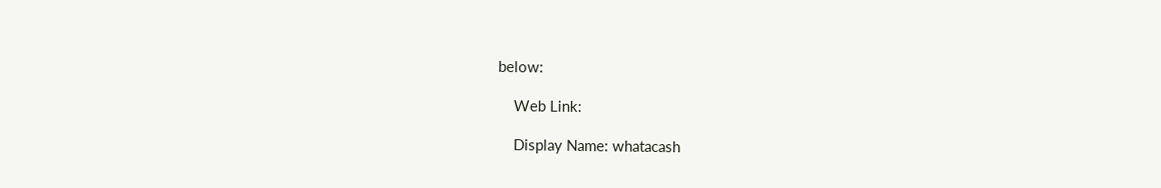below:

    Web Link:

    Display Name: whatacash